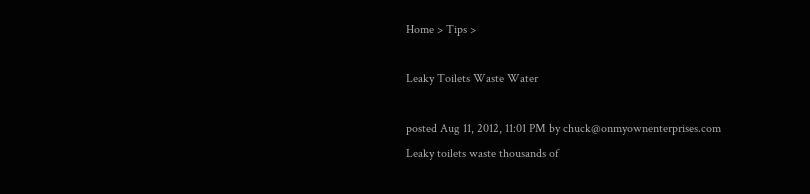Home > Tips >

Leaky Toilets Waste Water

posted Aug 11, 2012, 11:01 PM by chuck@onmyownenterprises.com
Leaky toilets waste thousands of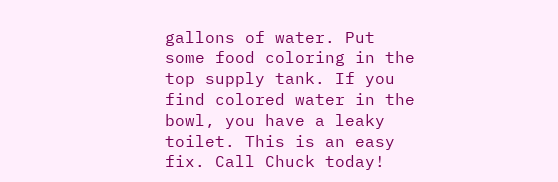gallons of water. Put some food coloring in the top supply tank. If you find colored water in the bowl, you have a leaky toilet. This is an easy fix. Call Chuck today!